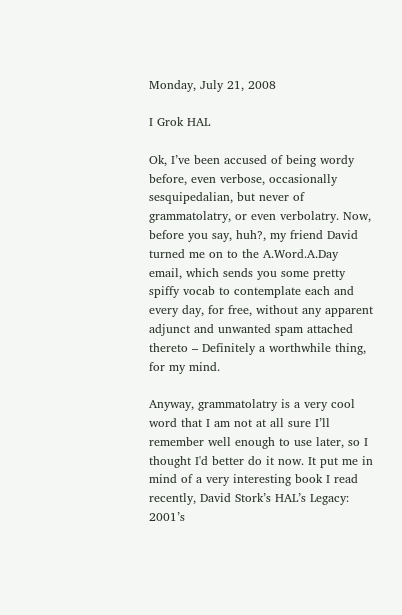Monday, July 21, 2008

I Grok HAL

Ok, I’ve been accused of being wordy before, even verbose, occasionally sesquipedalian, but never of grammatolatry, or even verbolatry. Now, before you say, huh?, my friend David turned me on to the A.Word.A.Day email, which sends you some pretty spiffy vocab to contemplate each and every day, for free, without any apparent adjunct and unwanted spam attached thereto – Definitely a worthwhile thing, for my mind.

Anyway, grammatolatry is a very cool word that I am not at all sure I’ll remember well enough to use later, so I thought I'd better do it now. It put me in mind of a very interesting book I read recently, David Stork’s HAL’s Legacy: 2001’s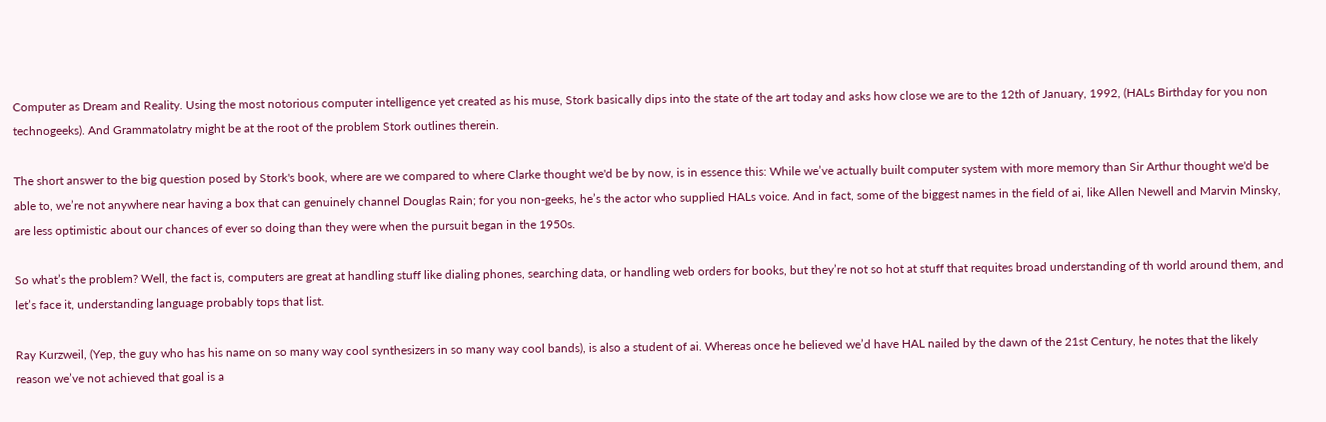Computer as Dream and Reality. Using the most notorious computer intelligence yet created as his muse, Stork basically dips into the state of the art today and asks how close we are to the 12th of January, 1992, (HALs Birthday for you non technogeeks). And Grammatolatry might be at the root of the problem Stork outlines therein.

The short answer to the big question posed by Stork's book, where are we compared to where Clarke thought we'd be by now, is in essence this: While we’ve actually built computer system with more memory than Sir Arthur thought we'd be able to, we’re not anywhere near having a box that can genuinely channel Douglas Rain; for you non-geeks, he’s the actor who supplied HALs voice. And in fact, some of the biggest names in the field of ai, like Allen Newell and Marvin Minsky, are less optimistic about our chances of ever so doing than they were when the pursuit began in the 1950s.

So what’s the problem? Well, the fact is, computers are great at handling stuff like dialing phones, searching data, or handling web orders for books, but they’re not so hot at stuff that requites broad understanding of th world around them, and let’s face it, understanding language probably tops that list.

Ray Kurzweil, (Yep, the guy who has his name on so many way cool synthesizers in so many way cool bands), is also a student of ai. Whereas once he believed we’d have HAL nailed by the dawn of the 21st Century, he notes that the likely reason we’ve not achieved that goal is a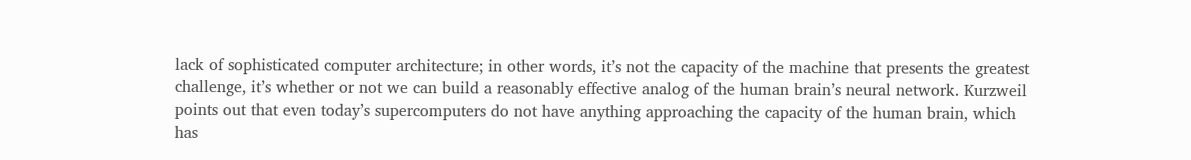lack of sophisticated computer architecture; in other words, it’s not the capacity of the machine that presents the greatest challenge, it’s whether or not we can build a reasonably effective analog of the human brain’s neural network. Kurzweil points out that even today’s supercomputers do not have anything approaching the capacity of the human brain, which has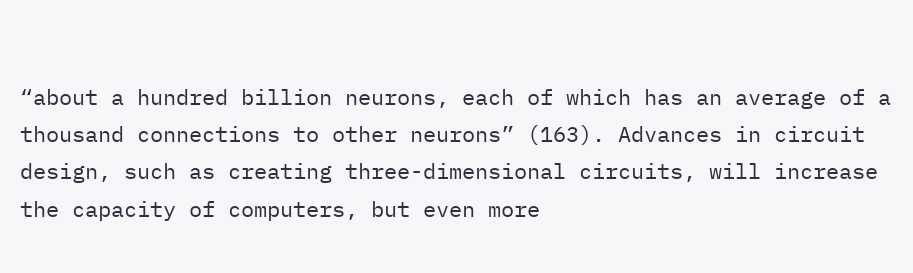“about a hundred billion neurons, each of which has an average of a thousand connections to other neurons” (163). Advances in circuit design, such as creating three-dimensional circuits, will increase the capacity of computers, but even more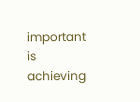important is achieving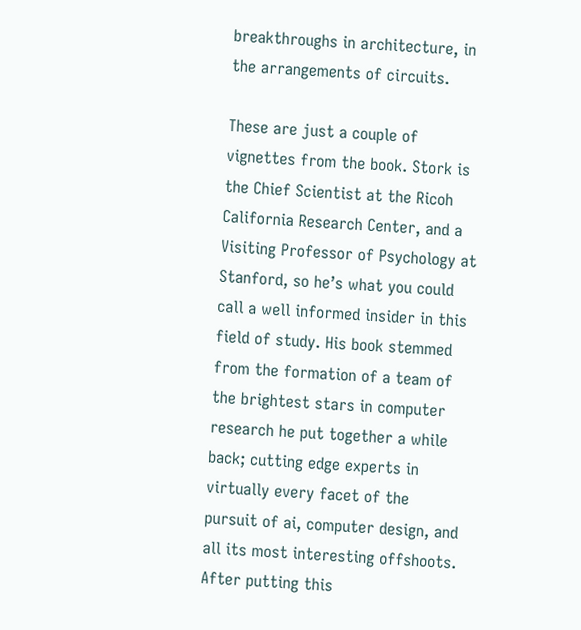breakthroughs in architecture, in the arrangements of circuits.

These are just a couple of vignettes from the book. Stork is the Chief Scientist at the Ricoh California Research Center, and a Visiting Professor of Psychology at Stanford, so he’s what you could call a well informed insider in this field of study. His book stemmed from the formation of a team of the brightest stars in computer research he put together a while back; cutting edge experts in virtually every facet of the pursuit of ai, computer design, and all its most interesting offshoots. After putting this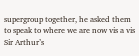supergroup together, he asked them to speak to where we are now vis a vis Sir Arthur’s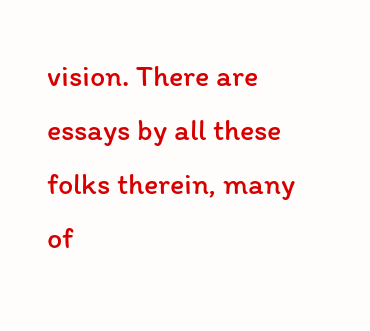vision. There are essays by all these folks therein, many of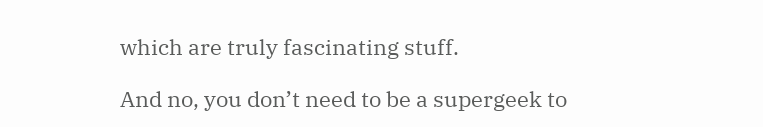which are truly fascinating stuff.

And no, you don’t need to be a supergeek to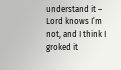understand it – Lord knows I’m not, and I think I groked it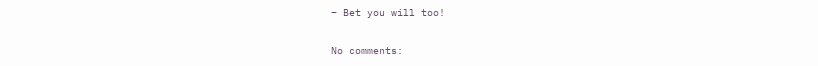– Bet you will too!

No comments: